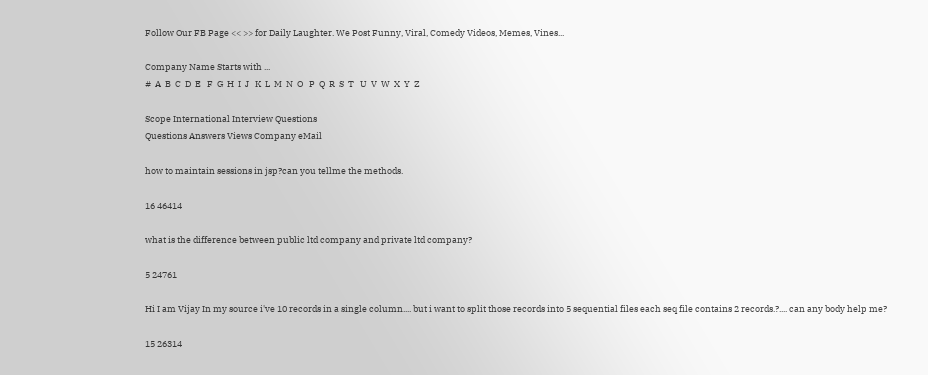Follow Our FB Page << >> for Daily Laughter. We Post Funny, Viral, Comedy Videos, Memes, Vines...

Company Name Starts with ...
#  A  B  C  D  E   F  G  H  I  J   K  L  M  N  O   P  Q  R  S  T   U  V  W  X  Y  Z

Scope International Interview Questions
Questions Answers Views Company eMail

how to maintain sessions in jsp?can you tellme the methods.

16 46414

what is the difference between public ltd company and private ltd company?

5 24761

Hi I am Vijay In my source i've 10 records in a single column.... but i want to split those records into 5 sequential files each seq file contains 2 records.?.... can any body help me?

15 26314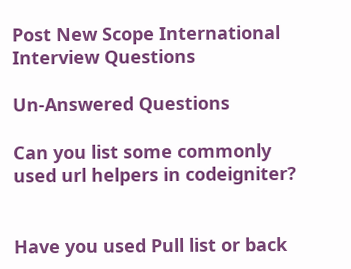Post New Scope International Interview Questions

Un-Answered Questions

Can you list some commonly used url helpers in codeigniter?


Have you used Pull list or back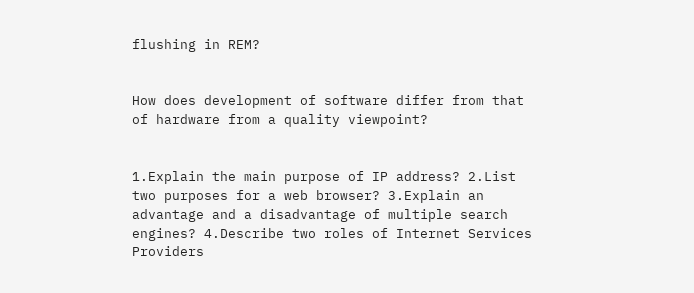flushing in REM?


How does development of software differ from that of hardware from a quality viewpoint?


1.Explain the main purpose of IP address? 2.List two purposes for a web browser? 3.Explain an advantage and a disadvantage of multiple search engines? 4.Describe two roles of Internet Services Providers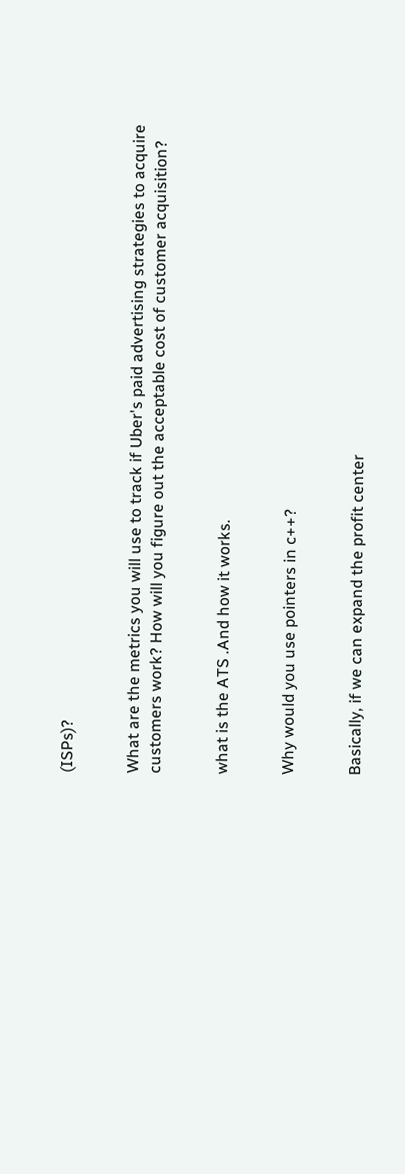(ISPs)?


What are the metrics you will use to track if Uber's paid advertising strategies to acquire customers work? How will you figure out the acceptable cost of customer acquisition?


what is the ATS .And how it works.


Why would you use pointers in c++?


Basically, if we can expand the profit center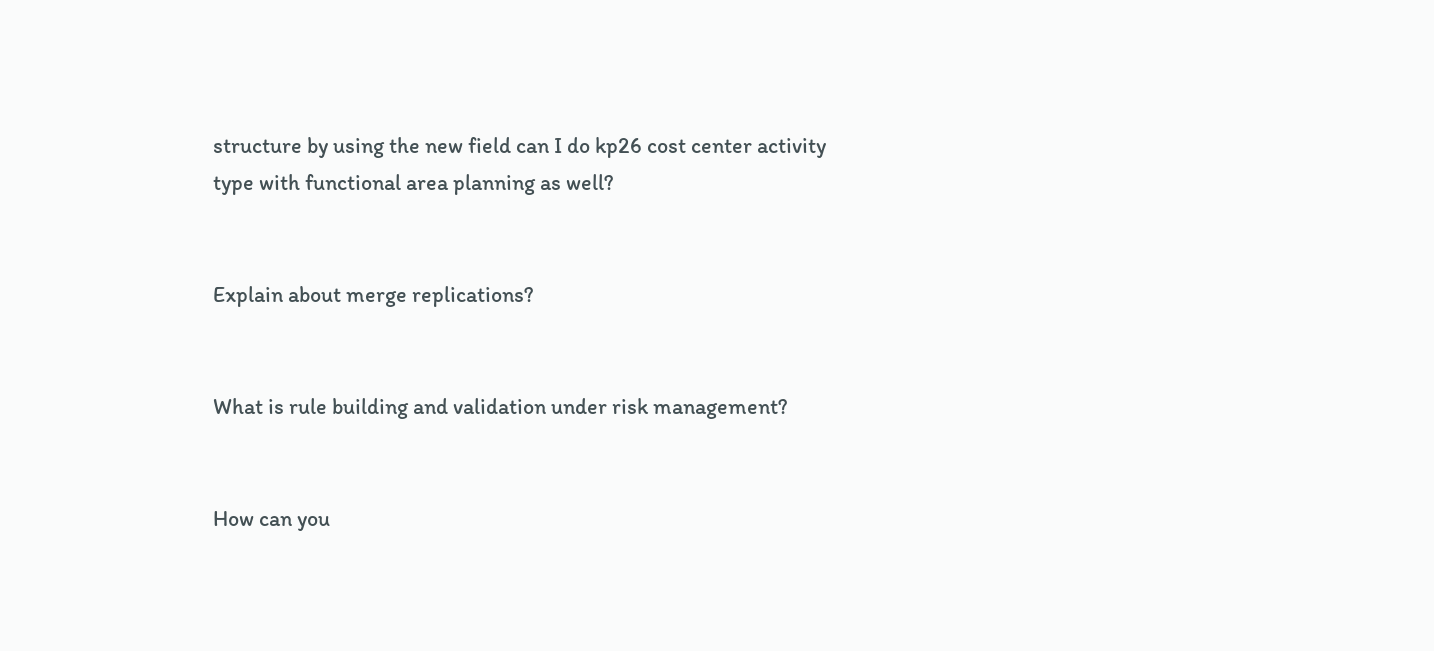structure by using the new field can I do kp26 cost center activity type with functional area planning as well?


Explain about merge replications?


What is rule building and validation under risk management?


How can you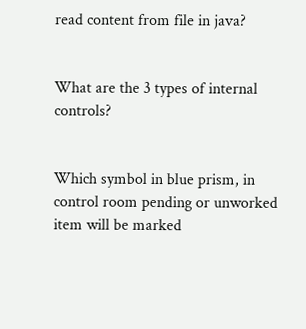read content from file in java?


What are the 3 types of internal controls?


Which symbol in blue prism, in control room pending or unworked item will be marked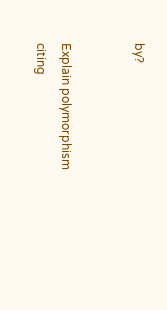by?


Explain polymorphism citing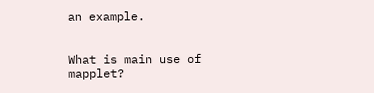an example.


What is main use of mapplet?